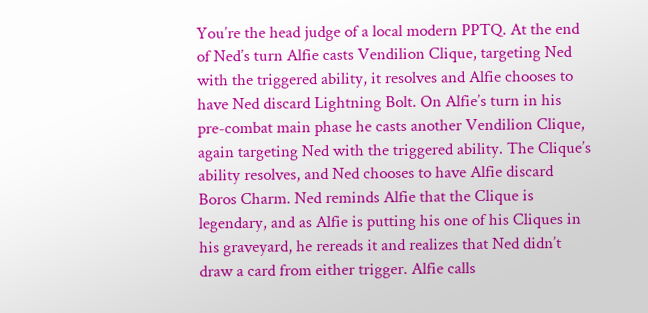You’re the head judge of a local modern PPTQ. At the end of Ned’s turn Alfie casts Vendilion Clique, targeting Ned with the triggered ability, it resolves and Alfie chooses to have Ned discard Lightning Bolt. On Alfie’s turn in his pre-combat main phase he casts another Vendilion Clique, again targeting Ned with the triggered ability. The Clique’s ability resolves, and Ned chooses to have Alfie discard Boros Charm. Ned reminds Alfie that the Clique is legendary, and as Alfie is putting his one of his Cliques in his graveyard, he rereads it and realizes that Ned didn’t draw a card from either trigger. Alfie calls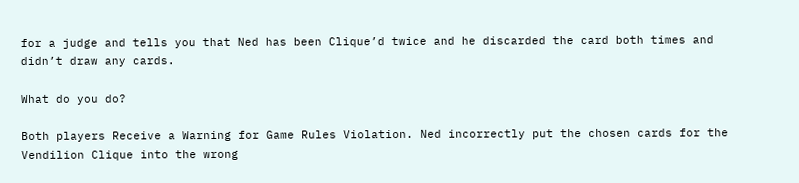for a judge and tells you that Ned has been Clique’d twice and he discarded the card both times and didn’t draw any cards.

What do you do?

Both players Receive a Warning for Game Rules Violation. Ned incorrectly put the chosen cards for the Vendilion Clique into the wrong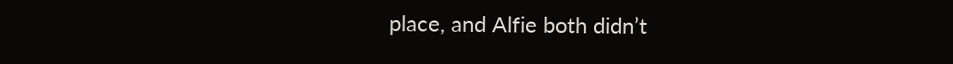place, and Alfie both didn’t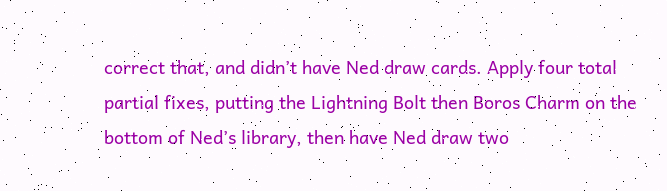correct that, and didn’t have Ned draw cards. Apply four total partial fixes, putting the Lightning Bolt then Boros Charm on the bottom of Ned’s library, then have Ned draw two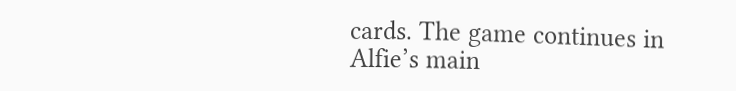cards. The game continues in Alfie’s main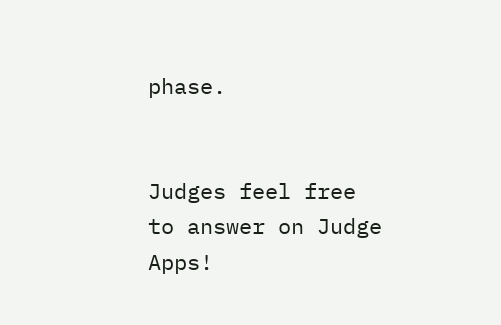phase.


Judges feel free to answer on Judge Apps!